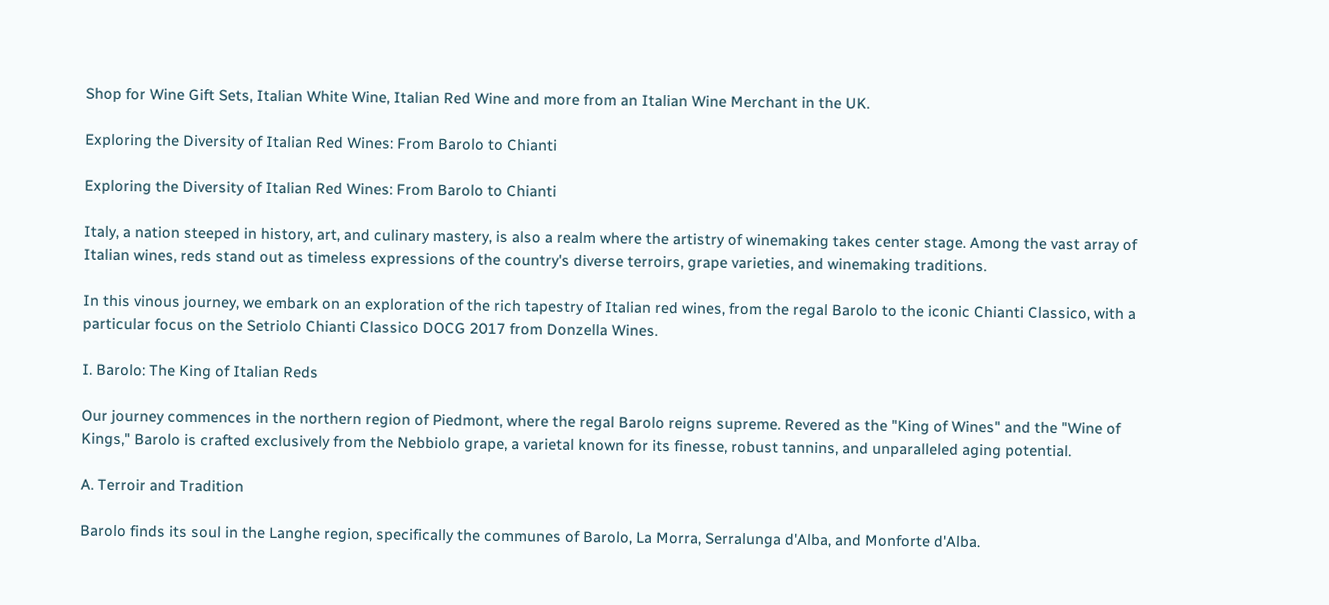Shop for Wine Gift Sets, Italian White Wine, Italian Red Wine and more from an Italian Wine Merchant in the UK.

Exploring the Diversity of Italian Red Wines: From Barolo to Chianti

Exploring the Diversity of Italian Red Wines: From Barolo to Chianti

Italy, a nation steeped in history, art, and culinary mastery, is also a realm where the artistry of winemaking takes center stage. Among the vast array of Italian wines, reds stand out as timeless expressions of the country's diverse terroirs, grape varieties, and winemaking traditions.

In this vinous journey, we embark on an exploration of the rich tapestry of Italian red wines, from the regal Barolo to the iconic Chianti Classico, with a particular focus on the Setriolo Chianti Classico DOCG 2017 from Donzella Wines.

I. Barolo: The King of Italian Reds

Our journey commences in the northern region of Piedmont, where the regal Barolo reigns supreme. Revered as the "King of Wines" and the "Wine of Kings," Barolo is crafted exclusively from the Nebbiolo grape, a varietal known for its finesse, robust tannins, and unparalleled aging potential.

A. Terroir and Tradition

Barolo finds its soul in the Langhe region, specifically the communes of Barolo, La Morra, Serralunga d'Alba, and Monforte d'Alba.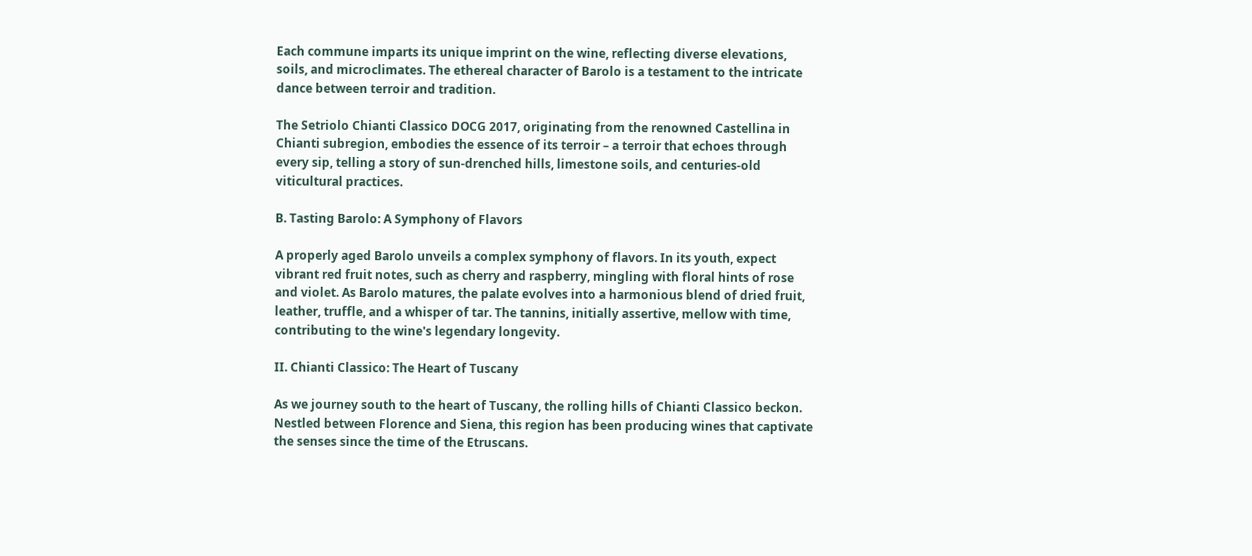Each commune imparts its unique imprint on the wine, reflecting diverse elevations, soils, and microclimates. The ethereal character of Barolo is a testament to the intricate dance between terroir and tradition.

The Setriolo Chianti Classico DOCG 2017, originating from the renowned Castellina in Chianti subregion, embodies the essence of its terroir – a terroir that echoes through every sip, telling a story of sun-drenched hills, limestone soils, and centuries-old viticultural practices.

B. Tasting Barolo: A Symphony of Flavors

A properly aged Barolo unveils a complex symphony of flavors. In its youth, expect vibrant red fruit notes, such as cherry and raspberry, mingling with floral hints of rose and violet. As Barolo matures, the palate evolves into a harmonious blend of dried fruit, leather, truffle, and a whisper of tar. The tannins, initially assertive, mellow with time, contributing to the wine's legendary longevity.

II. Chianti Classico: The Heart of Tuscany

As we journey south to the heart of Tuscany, the rolling hills of Chianti Classico beckon. Nestled between Florence and Siena, this region has been producing wines that captivate the senses since the time of the Etruscans.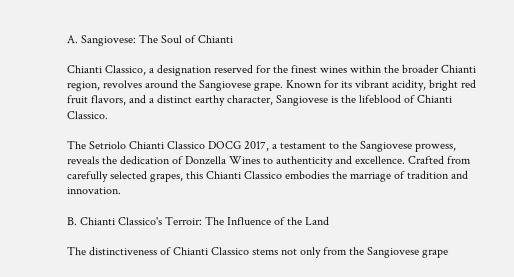A. Sangiovese: The Soul of Chianti

Chianti Classico, a designation reserved for the finest wines within the broader Chianti region, revolves around the Sangiovese grape. Known for its vibrant acidity, bright red fruit flavors, and a distinct earthy character, Sangiovese is the lifeblood of Chianti Classico.

The Setriolo Chianti Classico DOCG 2017, a testament to the Sangiovese prowess, reveals the dedication of Donzella Wines to authenticity and excellence. Crafted from carefully selected grapes, this Chianti Classico embodies the marriage of tradition and innovation.

B. Chianti Classico's Terroir: The Influence of the Land

The distinctiveness of Chianti Classico stems not only from the Sangiovese grape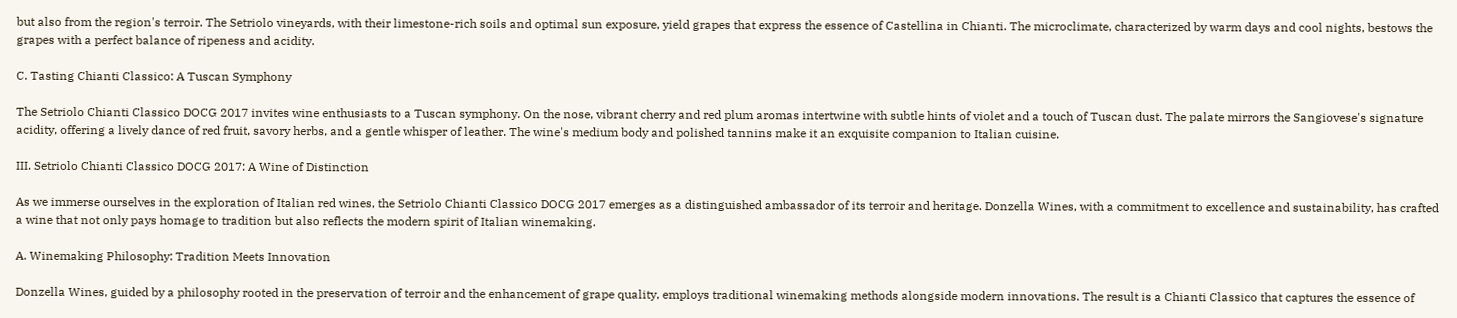but also from the region's terroir. The Setriolo vineyards, with their limestone-rich soils and optimal sun exposure, yield grapes that express the essence of Castellina in Chianti. The microclimate, characterized by warm days and cool nights, bestows the grapes with a perfect balance of ripeness and acidity.

C. Tasting Chianti Classico: A Tuscan Symphony

The Setriolo Chianti Classico DOCG 2017 invites wine enthusiasts to a Tuscan symphony. On the nose, vibrant cherry and red plum aromas intertwine with subtle hints of violet and a touch of Tuscan dust. The palate mirrors the Sangiovese's signature acidity, offering a lively dance of red fruit, savory herbs, and a gentle whisper of leather. The wine's medium body and polished tannins make it an exquisite companion to Italian cuisine.

III. Setriolo Chianti Classico DOCG 2017: A Wine of Distinction

As we immerse ourselves in the exploration of Italian red wines, the Setriolo Chianti Classico DOCG 2017 emerges as a distinguished ambassador of its terroir and heritage. Donzella Wines, with a commitment to excellence and sustainability, has crafted a wine that not only pays homage to tradition but also reflects the modern spirit of Italian winemaking.

A. Winemaking Philosophy: Tradition Meets Innovation

Donzella Wines, guided by a philosophy rooted in the preservation of terroir and the enhancement of grape quality, employs traditional winemaking methods alongside modern innovations. The result is a Chianti Classico that captures the essence of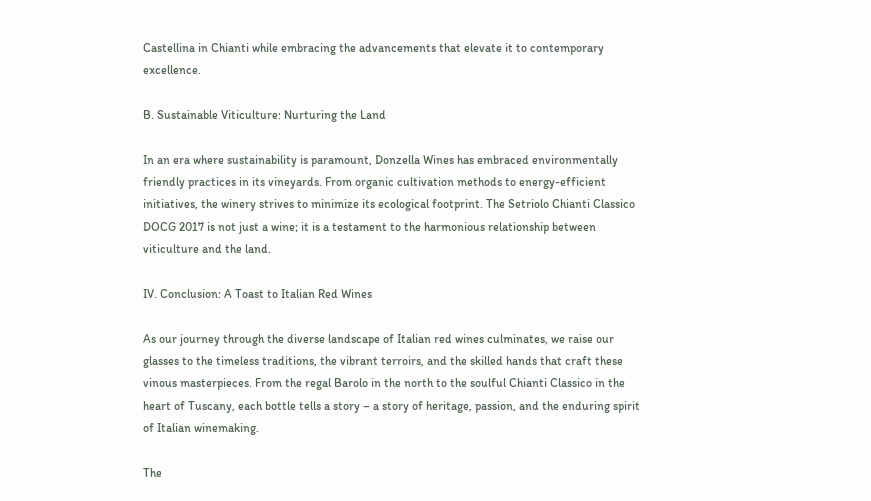Castellina in Chianti while embracing the advancements that elevate it to contemporary excellence.

B. Sustainable Viticulture: Nurturing the Land

In an era where sustainability is paramount, Donzella Wines has embraced environmentally friendly practices in its vineyards. From organic cultivation methods to energy-efficient initiatives, the winery strives to minimize its ecological footprint. The Setriolo Chianti Classico DOCG 2017 is not just a wine; it is a testament to the harmonious relationship between viticulture and the land.

IV. Conclusion: A Toast to Italian Red Wines

As our journey through the diverse landscape of Italian red wines culminates, we raise our glasses to the timeless traditions, the vibrant terroirs, and the skilled hands that craft these vinous masterpieces. From the regal Barolo in the north to the soulful Chianti Classico in the heart of Tuscany, each bottle tells a story – a story of heritage, passion, and the enduring spirit of Italian winemaking.

The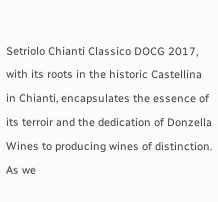Setriolo Chianti Classico DOCG 2017, with its roots in the historic Castellina in Chianti, encapsulates the essence of its terroir and the dedication of Donzella Wines to producing wines of distinction. As we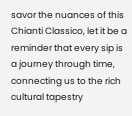savor the nuances of this Chianti Classico, let it be a reminder that every sip is a journey through time, connecting us to the rich cultural tapestry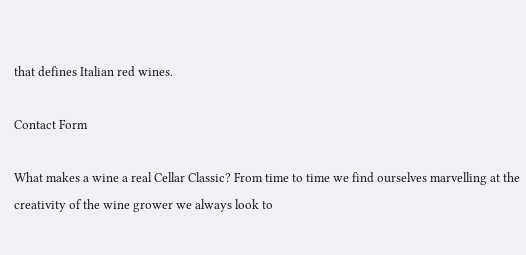that defines Italian red wines.

Contact Form

What makes a wine a real Cellar Classic? From time to time we find ourselves marvelling at the creativity of the wine grower we always look to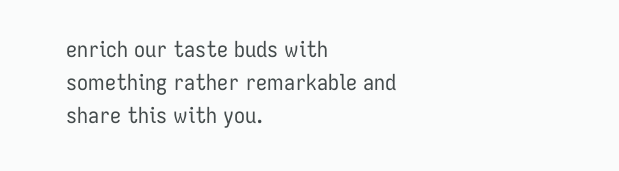enrich our taste buds with something rather remarkable and share this with you.